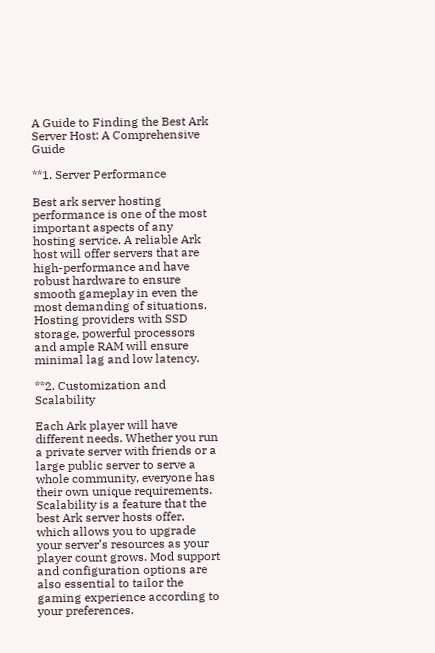A Guide to Finding the Best Ark Server Host: A Comprehensive Guide

**1. Server Performance

Best ark server hosting performance is one of the most important aspects of any hosting service. A reliable Ark host will offer servers that are high-performance and have robust hardware to ensure smooth gameplay in even the most demanding of situations. Hosting providers with SSD storage, powerful processors and ample RAM will ensure minimal lag and low latency.

**2. Customization and Scalability

Each Ark player will have different needs. Whether you run a private server with friends or a large public server to serve a whole community, everyone has their own unique requirements. Scalability is a feature that the best Ark server hosts offer, which allows you to upgrade your server’s resources as your player count grows. Mod support and configuration options are also essential to tailor the gaming experience according to your preferences.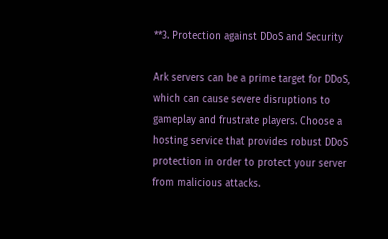**3. Protection against DDoS and Security

Ark servers can be a prime target for DDoS, which can cause severe disruptions to gameplay and frustrate players. Choose a hosting service that provides robust DDoS protection in order to protect your server from malicious attacks.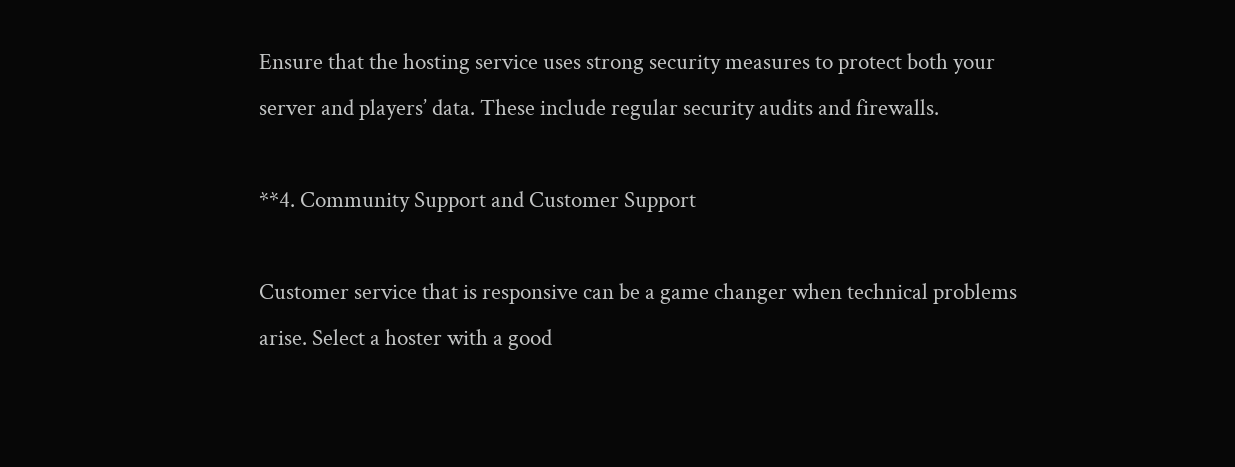Ensure that the hosting service uses strong security measures to protect both your server and players’ data. These include regular security audits and firewalls.

**4. Community Support and Customer Support

Customer service that is responsive can be a game changer when technical problems arise. Select a hoster with a good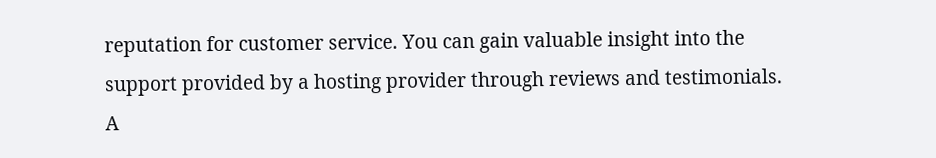reputation for customer service. You can gain valuable insight into the support provided by a hosting provider through reviews and testimonials. A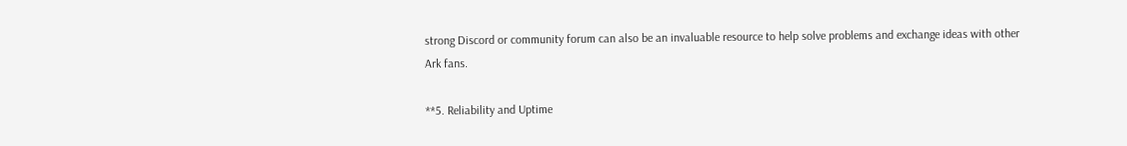strong Discord or community forum can also be an invaluable resource to help solve problems and exchange ideas with other Ark fans.

**5. Reliability and Uptime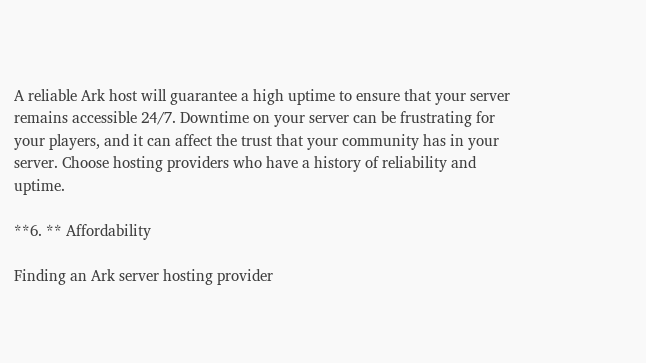A reliable Ark host will guarantee a high uptime to ensure that your server remains accessible 24/7. Downtime on your server can be frustrating for your players, and it can affect the trust that your community has in your server. Choose hosting providers who have a history of reliability and uptime.

**6. ** Affordability

Finding an Ark server hosting provider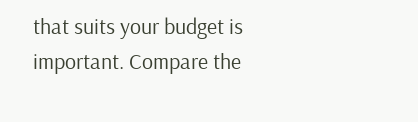that suits your budget is important. Compare the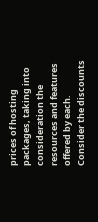prices of hosting packages, taking into consideration the resources and features offered by each. Consider the discounts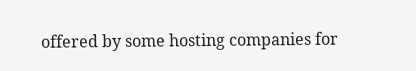offered by some hosting companies for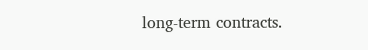long-term contracts.